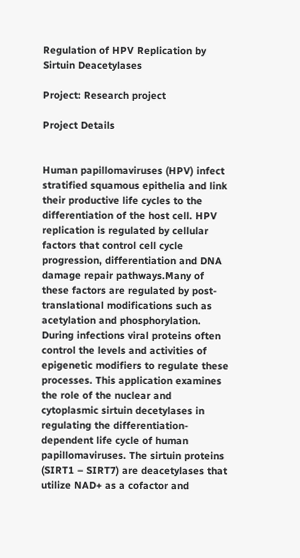Regulation of HPV Replication by Sirtuin Deacetylases

Project: Research project

Project Details


Human papillomaviruses (HPV) infect stratified squamous epithelia and link their productive life cycles to the differentiation of the host cell. HPV replication is regulated by cellular factors that control cell cycle progression, differentiation and DNA damage repair pathways.Many of these factors are regulated by post-translational modifications such as acetylation and phosphorylation. During infections viral proteins often control the levels and activities of epigenetic modifiers to regulate these processes. This application examines the role of the nuclear and cytoplasmic sirtuin decetylases in regulating the differentiation-dependent life cycle of human papillomaviruses. The sirtuin proteins (SIRT1 – SIRT7) are deacetylases that utilize NAD+ as a cofactor and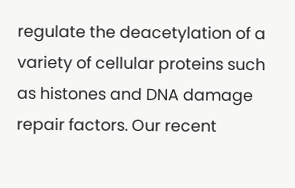regulate the deacetylation of a variety of cellular proteins such as histones and DNA damage repair factors. Our recent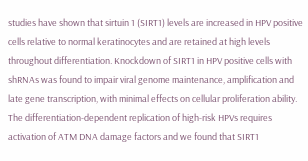studies have shown that sirtuin 1 (SIRT1) levels are increased in HPV positive cells relative to normal keratinocytes and are retained at high levels throughout differentiation. Knockdown of SIRT1 in HPV positive cells with shRNAs was found to impair viral genome maintenance, amplification and late gene transcription, with minimal effects on cellular proliferation ability. The differentiation-dependent replication of high-risk HPVs requires activation of ATM DNA damage factors and we found that SIRT1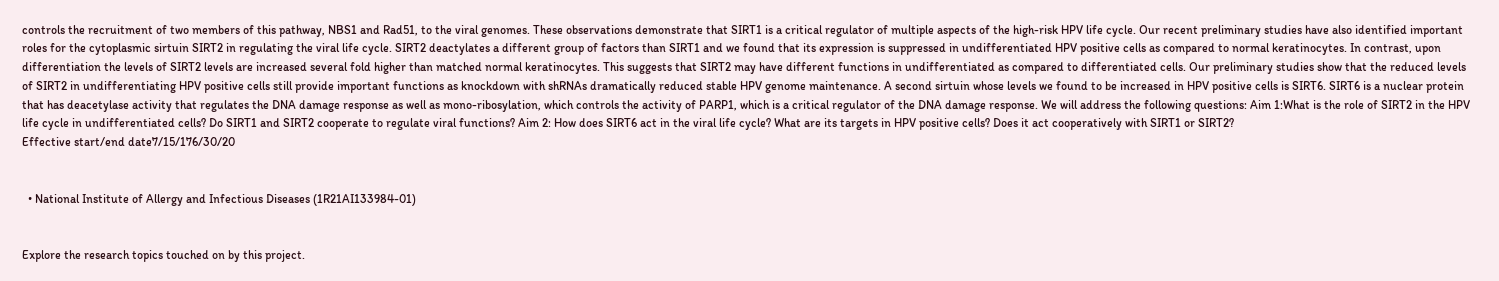controls the recruitment of two members of this pathway, NBS1 and Rad51, to the viral genomes. These observations demonstrate that SIRT1 is a critical regulator of multiple aspects of the high-risk HPV life cycle. Our recent preliminary studies have also identified important roles for the cytoplasmic sirtuin SIRT2 in regulating the viral life cycle. SIRT2 deactylates a different group of factors than SIRT1 and we found that its expression is suppressed in undifferentiated HPV positive cells as compared to normal keratinocytes. In contrast, upon differentiation the levels of SIRT2 levels are increased several fold higher than matched normal keratinocytes. This suggests that SIRT2 may have different functions in undifferentiated as compared to differentiated cells. Our preliminary studies show that the reduced levels of SIRT2 in undifferentiating HPV positive cells still provide important functions as knockdown with shRNAs dramatically reduced stable HPV genome maintenance. A second sirtuin whose levels we found to be increased in HPV positive cells is SIRT6. SIRT6 is a nuclear protein that has deacetylase activity that regulates the DNA damage response as well as mono-ribosylation, which controls the activity of PARP1, which is a critical regulator of the DNA damage response. We will address the following questions: Aim 1:What is the role of SIRT2 in the HPV life cycle in undifferentiated cells? Do SIRT1 and SIRT2 cooperate to regulate viral functions? Aim 2: How does SIRT6 act in the viral life cycle? What are its targets in HPV positive cells? Does it act cooperatively with SIRT1 or SIRT2?
Effective start/end date7/15/176/30/20


  • National Institute of Allergy and Infectious Diseases (1R21AI133984-01)


Explore the research topics touched on by this project.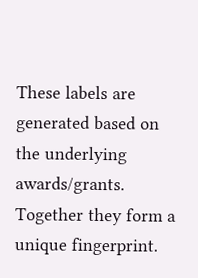These labels are generated based on the underlying awards/grants. Together they form a unique fingerprint.